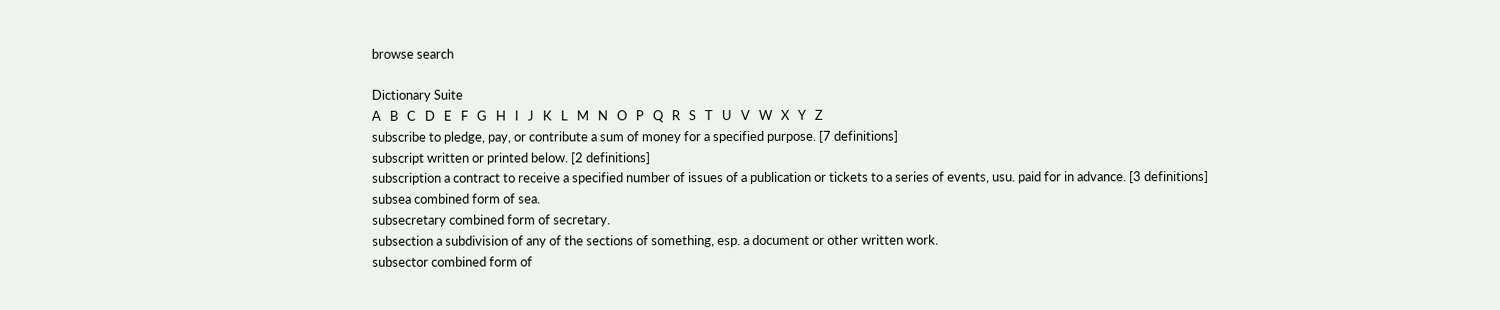browse search

Dictionary Suite
A   B   C   D   E   F   G   H   I   J   K   L   M   N   O   P   Q   R   S   T   U   V   W   X   Y   Z
subscribe to pledge, pay, or contribute a sum of money for a specified purpose. [7 definitions]
subscript written or printed below. [2 definitions]
subscription a contract to receive a specified number of issues of a publication or tickets to a series of events, usu. paid for in advance. [3 definitions]
subsea combined form of sea.
subsecretary combined form of secretary.
subsection a subdivision of any of the sections of something, esp. a document or other written work.
subsector combined form of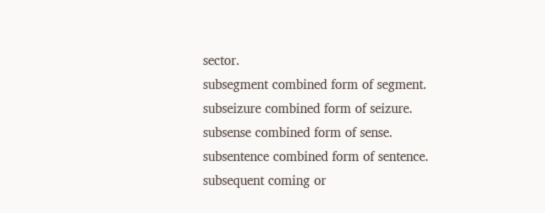sector.
subsegment combined form of segment.
subseizure combined form of seizure.
subsense combined form of sense.
subsentence combined form of sentence.
subsequent coming or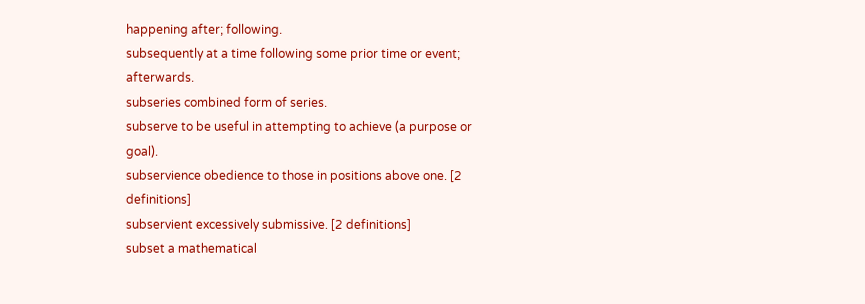happening after; following.
subsequently at a time following some prior time or event; afterwards.
subseries combined form of series.
subserve to be useful in attempting to achieve (a purpose or goal).
subservience obedience to those in positions above one. [2 definitions]
subservient excessively submissive. [2 definitions]
subset a mathematical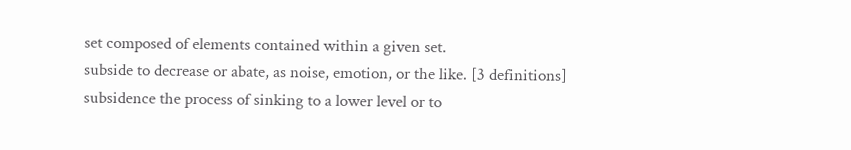set composed of elements contained within a given set.
subside to decrease or abate, as noise, emotion, or the like. [3 definitions]
subsidence the process of sinking to a lower level or to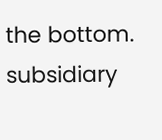the bottom.
subsidiary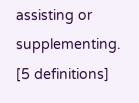assisting or supplementing. [5 definitions]